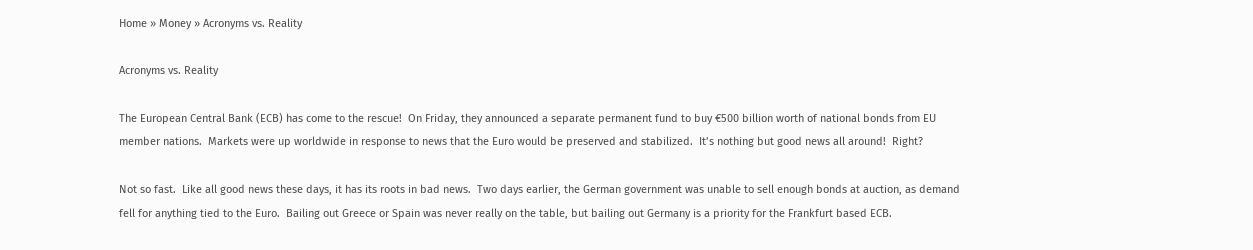Home » Money » Acronyms vs. Reality

Acronyms vs. Reality

The European Central Bank (ECB) has come to the rescue!  On Friday, they announced a separate permanent fund to buy €500 billion worth of national bonds from EU member nations.  Markets were up worldwide in response to news that the Euro would be preserved and stabilized.  It’s nothing but good news all around!  Right?

Not so fast.  Like all good news these days, it has its roots in bad news.  Two days earlier, the German government was unable to sell enough bonds at auction, as demand fell for anything tied to the Euro.  Bailing out Greece or Spain was never really on the table, but bailing out Germany is a priority for the Frankfurt based ECB.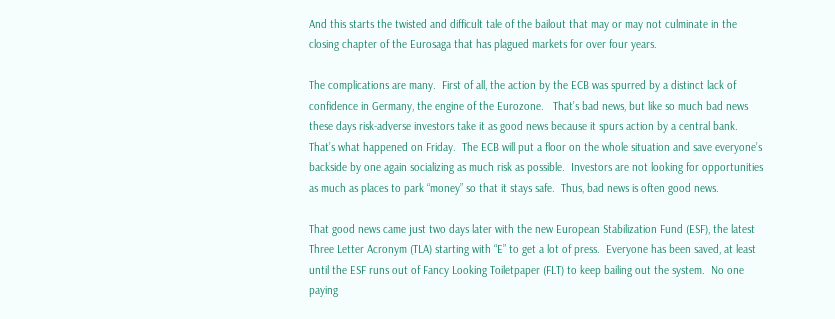And this starts the twisted and difficult tale of the bailout that may or may not culminate in the closing chapter of the Eurosaga that has plagued markets for over four years.

The complications are many.  First of all, the action by the ECB was spurred by a distinct lack of confidence in Germany, the engine of the Eurozone.   That’s bad news, but like so much bad news these days risk-adverse investors take it as good news because it spurs action by a central bank.  That’s what happened on Friday.  The ECB will put a floor on the whole situation and save everyone’s backside by one again socializing as much risk as possible.  Investors are not looking for opportunities as much as places to park “money” so that it stays safe.  Thus, bad news is often good news.

That good news came just two days later with the new European Stabilization Fund (ESF), the latest Three Letter Acronym (TLA) starting with “E” to get a lot of press.  Everyone has been saved, at least until the ESF runs out of Fancy Looking Toiletpaper (FLT) to keep bailing out the system.  No one paying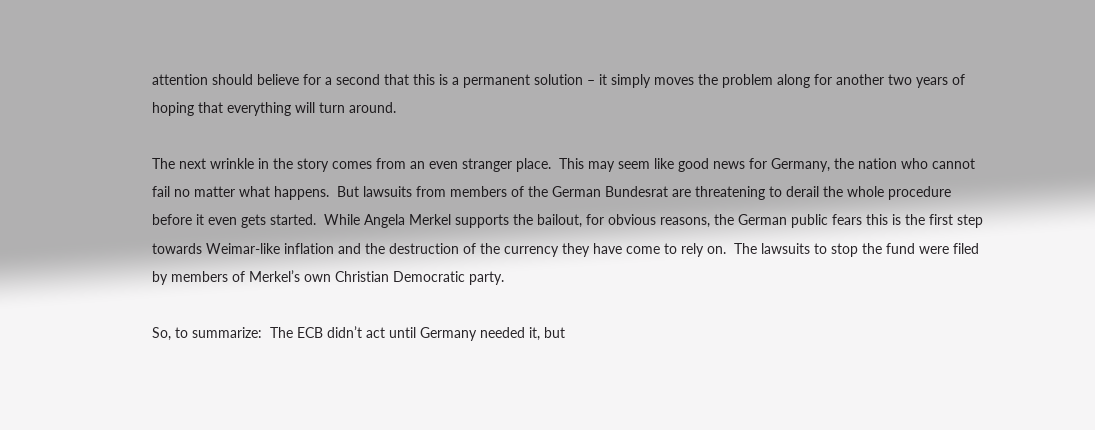attention should believe for a second that this is a permanent solution – it simply moves the problem along for another two years of hoping that everything will turn around.

The next wrinkle in the story comes from an even stranger place.  This may seem like good news for Germany, the nation who cannot fail no matter what happens.  But lawsuits from members of the German Bundesrat are threatening to derail the whole procedure before it even gets started.  While Angela Merkel supports the bailout, for obvious reasons, the German public fears this is the first step towards Weimar-like inflation and the destruction of the currency they have come to rely on.  The lawsuits to stop the fund were filed by members of Merkel’s own Christian Democratic party.

So, to summarize:  The ECB didn’t act until Germany needed it, but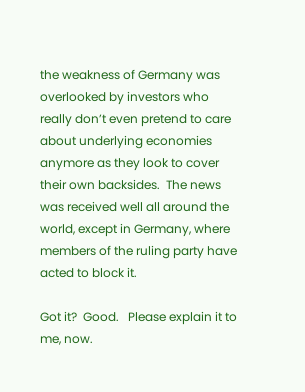the weakness of Germany was overlooked by investors who really don’t even pretend to care about underlying economies anymore as they look to cover their own backsides.  The news was received well all around the world, except in Germany, where members of the ruling party have acted to block it.

Got it?  Good.   Please explain it to me, now.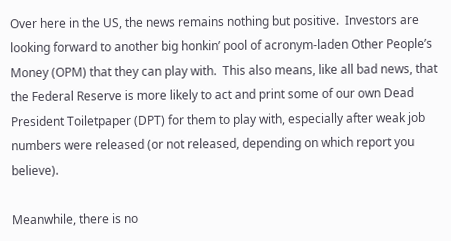Over here in the US, the news remains nothing but positive.  Investors are looking forward to another big honkin’ pool of acronym-laden Other People’s Money (OPM) that they can play with.  This also means, like all bad news, that the Federal Reserve is more likely to act and print some of our own Dead President Toiletpaper (DPT) for them to play with, especially after weak job numbers were released (or not released, depending on which report you believe).

Meanwhile, there is no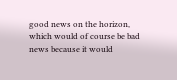good news on the horizon, which would of course be bad news because it would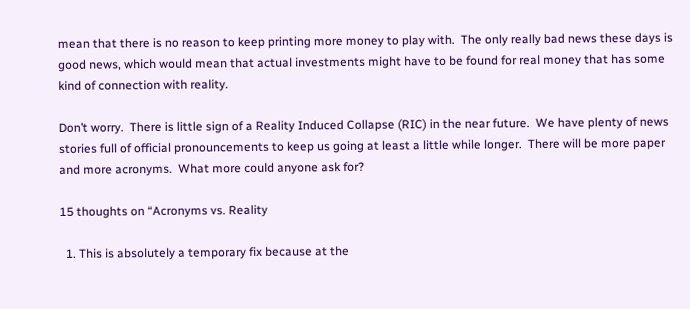mean that there is no reason to keep printing more money to play with.  The only really bad news these days is good news, which would mean that actual investments might have to be found for real money that has some kind of connection with reality.

Don’t worry.  There is little sign of a Reality Induced Collapse (RIC) in the near future.  We have plenty of news stories full of official pronouncements to keep us going at least a little while longer.  There will be more paper and more acronyms.  What more could anyone ask for?

15 thoughts on “Acronyms vs. Reality

  1. This is absolutely a temporary fix because at the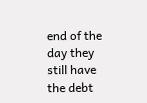end of the day they still have the debt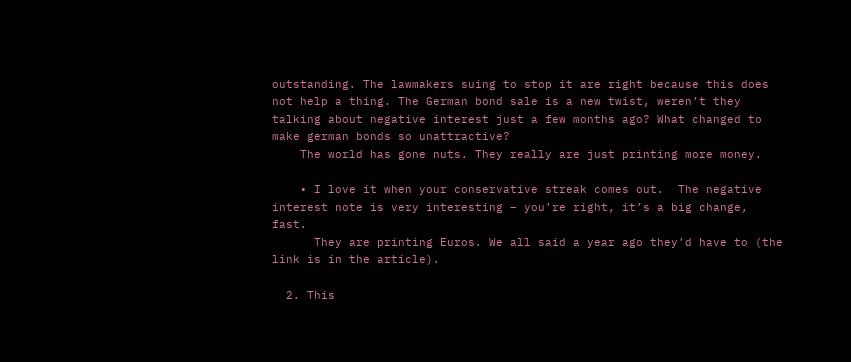outstanding. The lawmakers suing to stop it are right because this does not help a thing. The German bond sale is a new twist, weren’t they talking about negative interest just a few months ago? What changed to make german bonds so unattractive?
    The world has gone nuts. They really are just printing more money.

    • I love it when your conservative streak comes out.  The negative interest note is very interesting – you’re right, it’s a big change, fast.
      They are printing Euros. We all said a year ago they’d have to (the link is in the article).

  2. This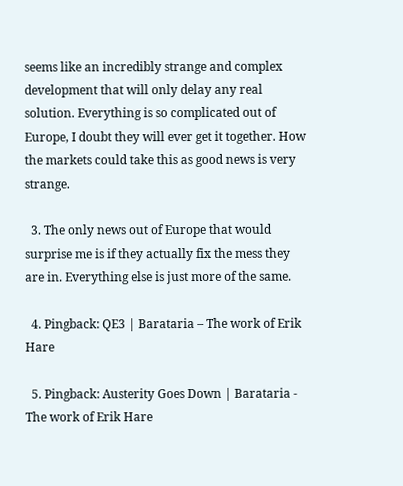seems like an incredibly strange and complex development that will only delay any real solution. Everything is so complicated out of Europe, I doubt they will ever get it together. How the markets could take this as good news is very strange.

  3. The only news out of Europe that would surprise me is if they actually fix the mess they are in. Everything else is just more of the same.

  4. Pingback: QE3 | Barataria – The work of Erik Hare

  5. Pingback: Austerity Goes Down | Barataria - The work of Erik Hare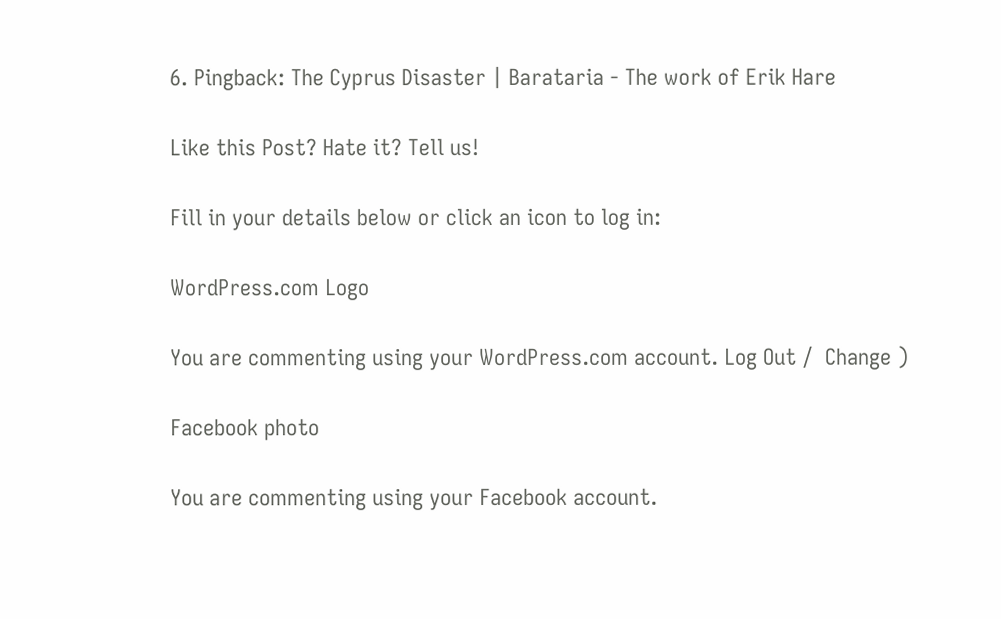6. Pingback: The Cyprus Disaster | Barataria - The work of Erik Hare

Like this Post? Hate it? Tell us!

Fill in your details below or click an icon to log in:

WordPress.com Logo

You are commenting using your WordPress.com account. Log Out /  Change )

Facebook photo

You are commenting using your Facebook account.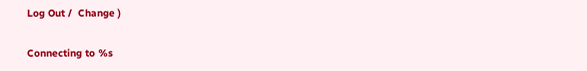Log Out /  Change )

Connecting to %s